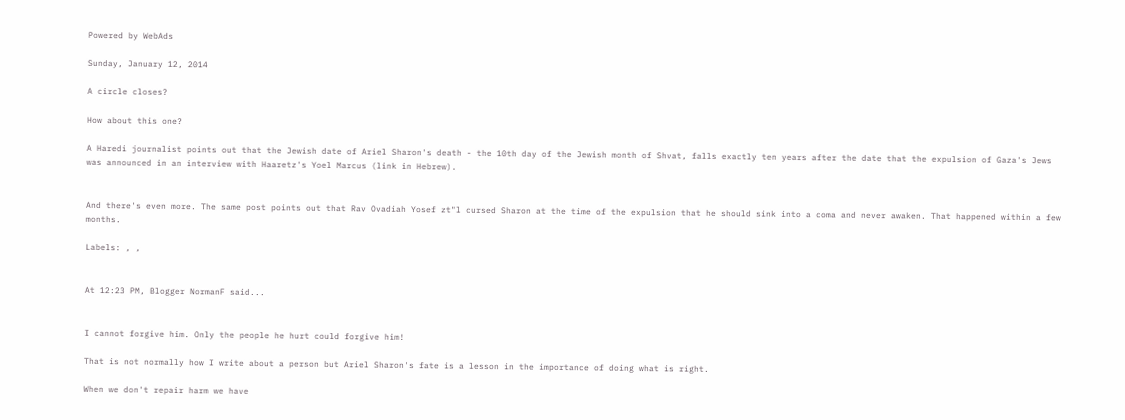Powered by WebAds

Sunday, January 12, 2014

A circle closes?

How about this one?

A Haredi journalist points out that the Jewish date of Ariel Sharon's death - the 10th day of the Jewish month of Shvat, falls exactly ten years after the date that the expulsion of Gaza's Jews was announced in an interview with Haaretz's Yoel Marcus (link in Hebrew).


And there's even more. The same post points out that Rav Ovadiah Yosef zt"l cursed Sharon at the time of the expulsion that he should sink into a coma and never awaken. That happened within a few months.

Labels: , ,


At 12:23 PM, Blogger NormanF said...


I cannot forgive him. Only the people he hurt could forgive him!

That is not normally how I write about a person but Ariel Sharon's fate is a lesson in the importance of doing what is right.

When we don't repair harm we have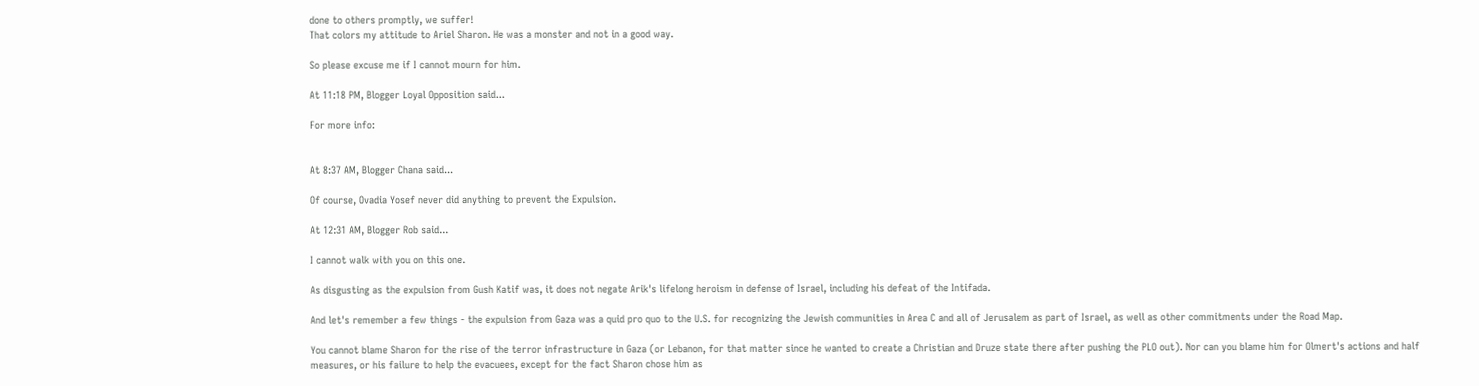done to others promptly, we suffer!
That colors my attitude to Ariel Sharon. He was a monster and not in a good way.

So please excuse me if I cannot mourn for him.

At 11:18 PM, Blogger Loyal Opposition said...

For more info:


At 8:37 AM, Blogger Chana said...

Of course, Ovadia Yosef never did anything to prevent the Expulsion.

At 12:31 AM, Blogger Rob said...

I cannot walk with you on this one.

As disgusting as the expulsion from Gush Katif was, it does not negate Arik's lifelong heroism in defense of Israel, including his defeat of the Intifada.

And let's remember a few things - the expulsion from Gaza was a quid pro quo to the U.S. for recognizing the Jewish communities in Area C and all of Jerusalem as part of Israel, as well as other commitments under the Road Map.

You cannot blame Sharon for the rise of the terror infrastructure in Gaza (or Lebanon, for that matter since he wanted to create a Christian and Druze state there after pushing the PLO out). Nor can you blame him for Olmert's actions and half measures, or his failure to help the evacuees, except for the fact Sharon chose him as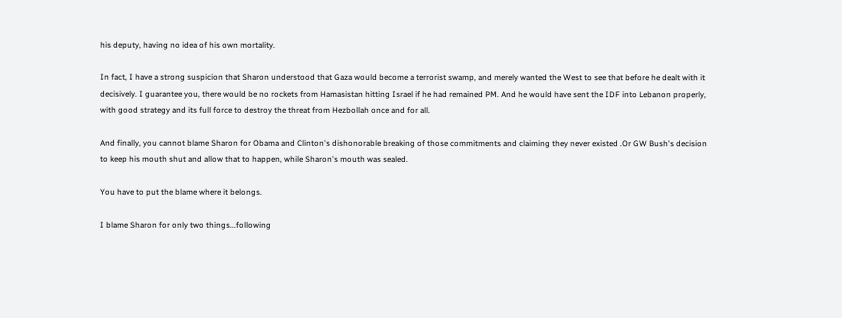his deputy, having no idea of his own mortality.

In fact, I have a strong suspicion that Sharon understood that Gaza would become a terrorist swamp, and merely wanted the West to see that before he dealt with it decisively. I guarantee you, there would be no rockets from Hamasistan hitting Israel if he had remained PM. And he would have sent the IDF into Lebanon properly, with good strategy and its full force to destroy the threat from Hezbollah once and for all.

And finally, you cannot blame Sharon for Obama and Clinton's dishonorable breaking of those commitments and claiming they never existed .Or GW Bush's decision to keep his mouth shut and allow that to happen, while Sharon's mouth was sealed.

You have to put the blame where it belongs.

I blame Sharon for only two things...following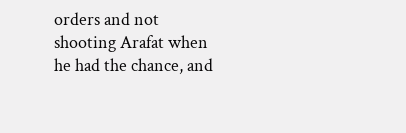orders and not shooting Arafat when he had the chance, and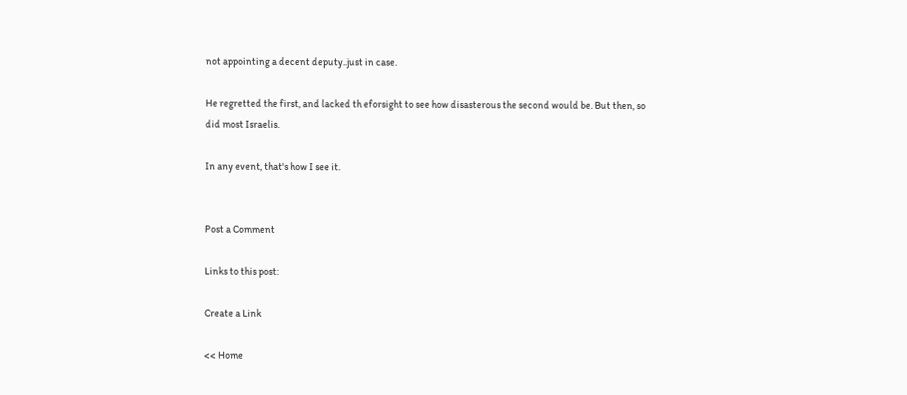not appointing a decent deputy..just in case.

He regretted the first, and lacked th eforsight to see how disasterous the second would be. But then, so did most Israelis.

In any event, that's how I see it.


Post a Comment

Links to this post:

Create a Link

<< Home